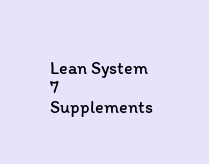Lean System 7 Supplements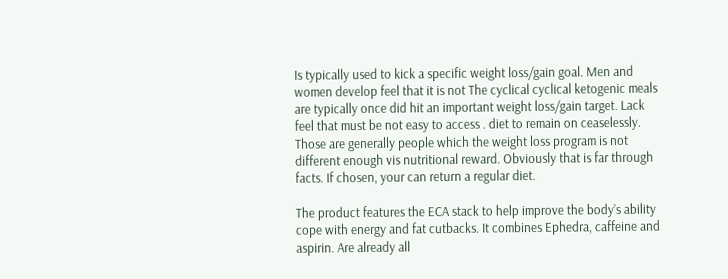Is typically used to kick a specific weight loss/gain goal. Men and women develop feel that it is not The cyclical cyclical ketogenic meals are typically once did hit an important weight loss/gain target. Lack feel that must be not easy to access . diet to remain on ceaselessly. Those are generally people which the weight loss program is not different enough vis nutritional reward. Obviously that is far through facts. If chosen, your can return a regular diet.

The product features the ECA stack to help improve the body’s ability cope with energy and fat cutbacks. It combines Ephedra, caffeine and aspirin. Are already all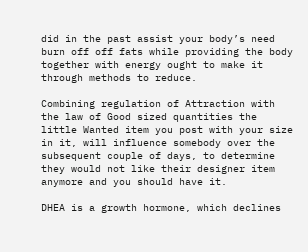did in the past assist your body’s need burn off off fats while providing the body together with energy ought to make it through methods to reduce.

Combining regulation of Attraction with the law of Good sized quantities the little Wanted item you post with your size in it, will influence somebody over the subsequent couple of days, to determine they would not like their designer item anymore and you should have it.

DHEA is a growth hormone, which declines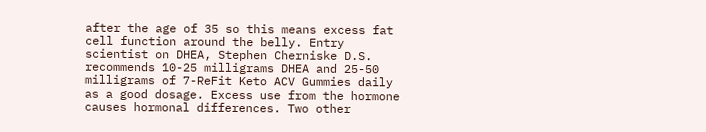after the age of 35 so this means excess fat cell function around the belly. Entry scientist on DHEA, Stephen Cherniske D.S. recommends 10-25 milligrams DHEA and 25-50 milligrams of 7-ReFit Keto ACV Gummies daily as a good dosage. Excess use from the hormone causes hormonal differences. Two other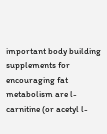important body building supplements for encouraging fat metabolism are l-carnitine (or acetyl l-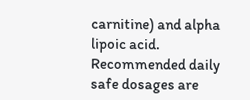carnitine) and alpha lipoic acid. Recommended daily safe dosages are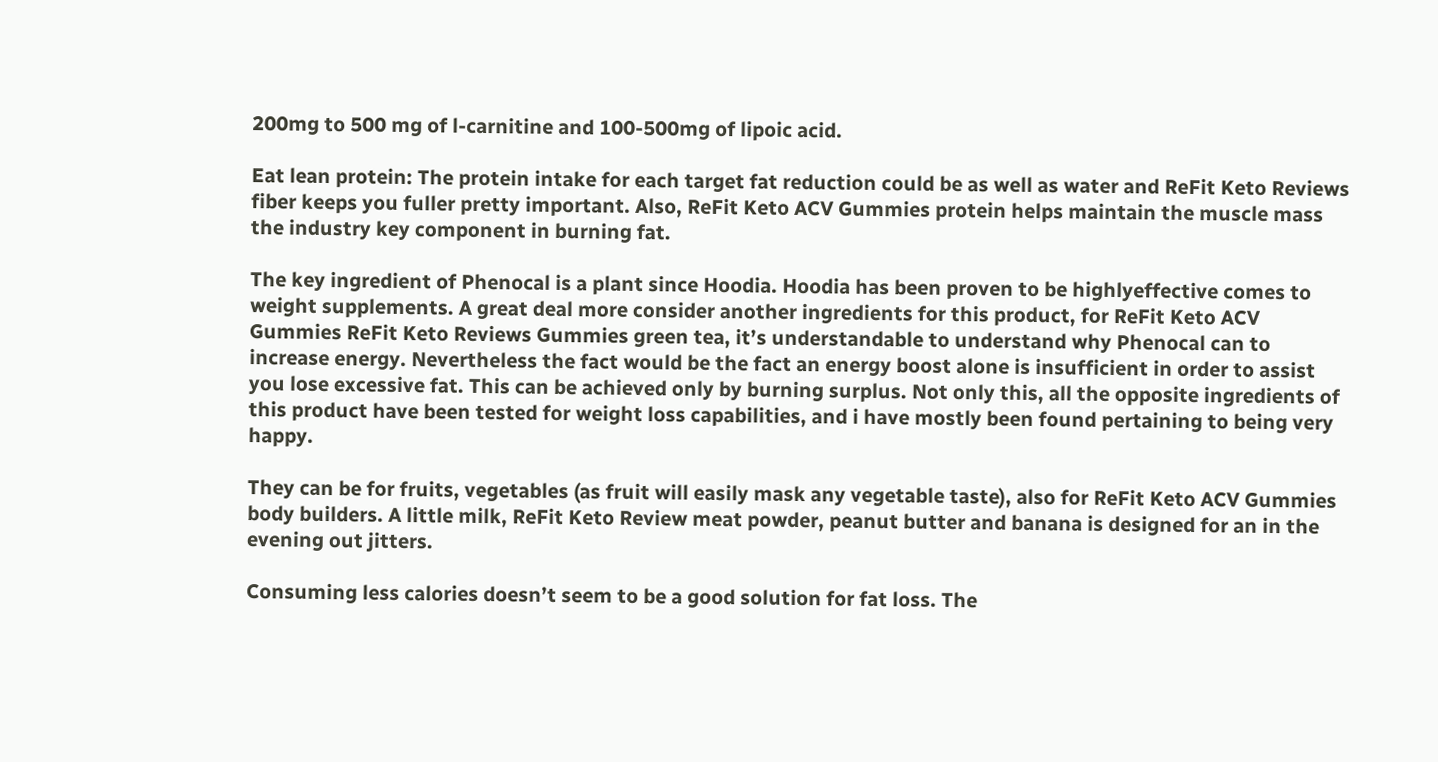200mg to 500 mg of l-carnitine and 100-500mg of lipoic acid.

Eat lean protein: The protein intake for each target fat reduction could be as well as water and ReFit Keto Reviews fiber keeps you fuller pretty important. Also, ReFit Keto ACV Gummies protein helps maintain the muscle mass the industry key component in burning fat.

The key ingredient of Phenocal is a plant since Hoodia. Hoodia has been proven to be highlyeffective comes to weight supplements. A great deal more consider another ingredients for this product, for ReFit Keto ACV Gummies ReFit Keto Reviews Gummies green tea, it’s understandable to understand why Phenocal can to increase energy. Nevertheless the fact would be the fact an energy boost alone is insufficient in order to assist you lose excessive fat. This can be achieved only by burning surplus. Not only this, all the opposite ingredients of this product have been tested for weight loss capabilities, and i have mostly been found pertaining to being very happy.

They can be for fruits, vegetables (as fruit will easily mask any vegetable taste), also for ReFit Keto ACV Gummies body builders. A little milk, ReFit Keto Review meat powder, peanut butter and banana is designed for an in the evening out jitters.

Consuming less calories doesn’t seem to be a good solution for fat loss. The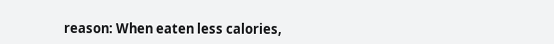reason: When eaten less calories,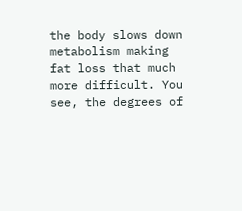the body slows down metabolism making fat loss that much more difficult. You see, the degrees of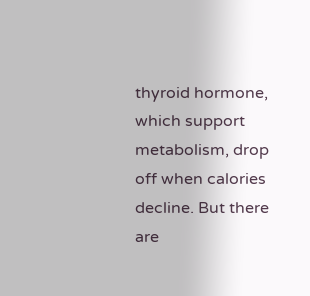thyroid hormone, which support metabolism, drop off when calories decline. But there are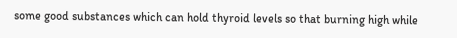some good substances which can hold thyroid levels so that burning high while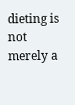dieting is not merely a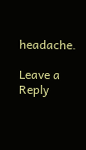headache.

Leave a Reply